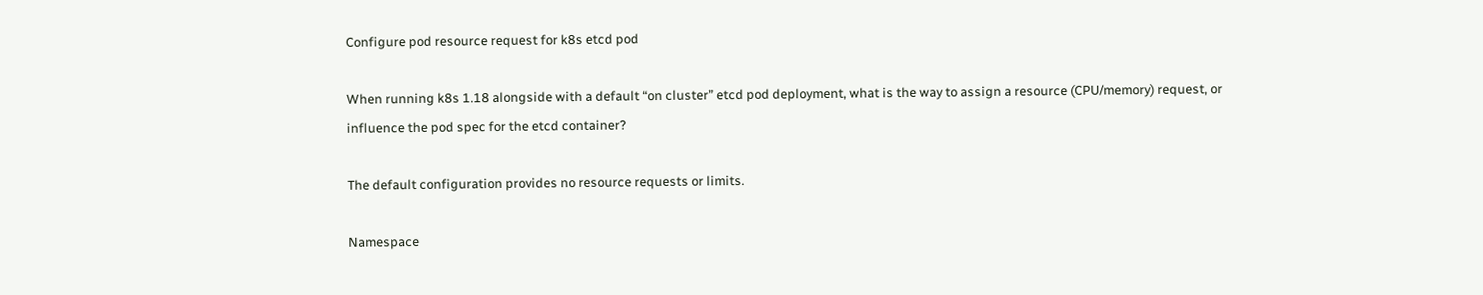Configure pod resource request for k8s etcd pod

When running k8s 1.18 alongside with a default “on cluster” etcd pod deployment, what is the way to assign a resource (CPU/memory) request, or influence the pod spec for the etcd container?

The default configuration provides no resource requests or limits.

Namespace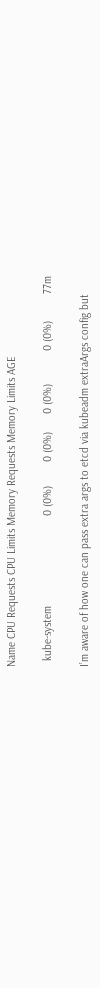Name CPU Requests CPU Limits Memory Requests Memory Limits AGE

  kube-system                              0 (0%)        0 (0%)      0 (0%)           0 (0%)         77m

I’m aware of how one can pass extra args to etcd via kubeadm extraArgs config but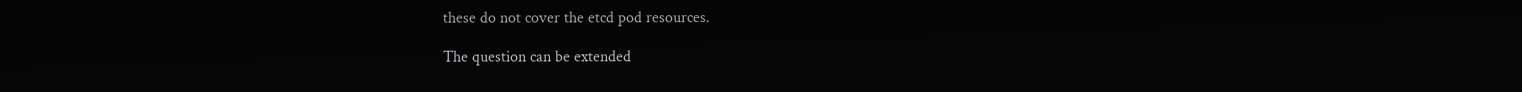these do not cover the etcd pod resources.

The question can be extended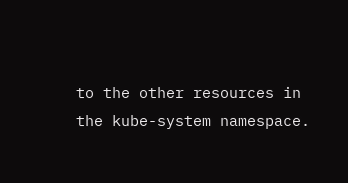to the other resources in the kube-system namespace.